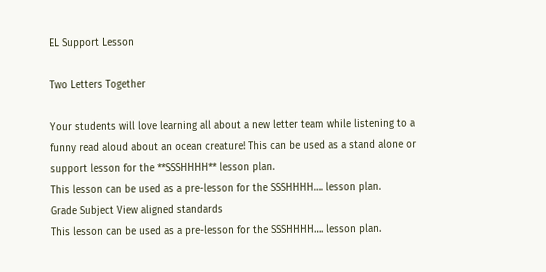EL Support Lesson

Two Letters Together

Your students will love learning all about a new letter team while listening to a funny read aloud about an ocean creature! This can be used as a stand alone or support lesson for the **SSSHHHH** lesson plan.
This lesson can be used as a pre-lesson for the SSSHHHH…. lesson plan.
Grade Subject View aligned standards
This lesson can be used as a pre-lesson for the SSSHHHH…. lesson plan.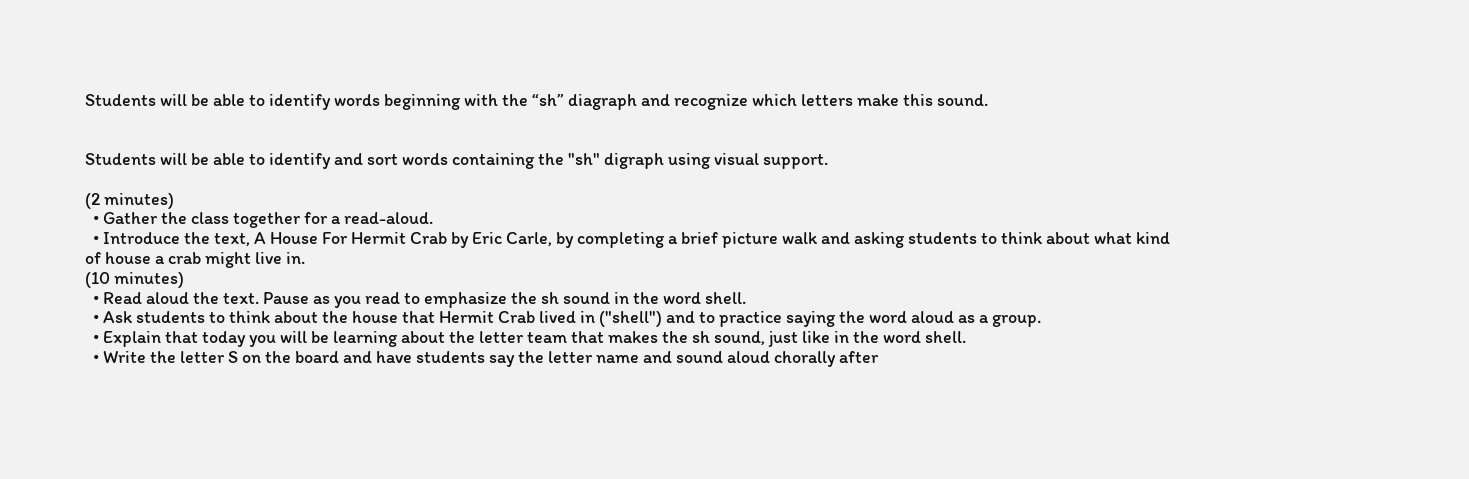Students will be able to identify words beginning with the “sh” diagraph and recognize which letters make this sound.


Students will be able to identify and sort words containing the "sh" digraph using visual support.

(2 minutes)
  • Gather the class together for a read-aloud.
  • Introduce the text, A House For Hermit Crab by Eric Carle, by completing a brief picture walk and asking students to think about what kind of house a crab might live in.
(10 minutes)
  • Read aloud the text. Pause as you read to emphasize the sh sound in the word shell.
  • Ask students to think about the house that Hermit Crab lived in ("shell") and to practice saying the word aloud as a group.
  • Explain that today you will be learning about the letter team that makes the sh sound, just like in the word shell.
  • Write the letter S on the board and have students say the letter name and sound aloud chorally after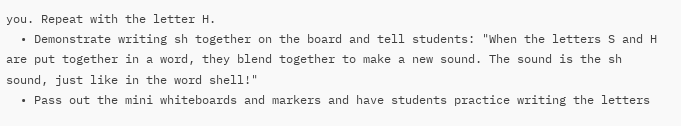you. Repeat with the letter H.
  • Demonstrate writing sh together on the board and tell students: "When the letters S and H are put together in a word, they blend together to make a new sound. The sound is the sh sound, just like in the word shell!"
  • Pass out the mini whiteboards and markers and have students practice writing the letters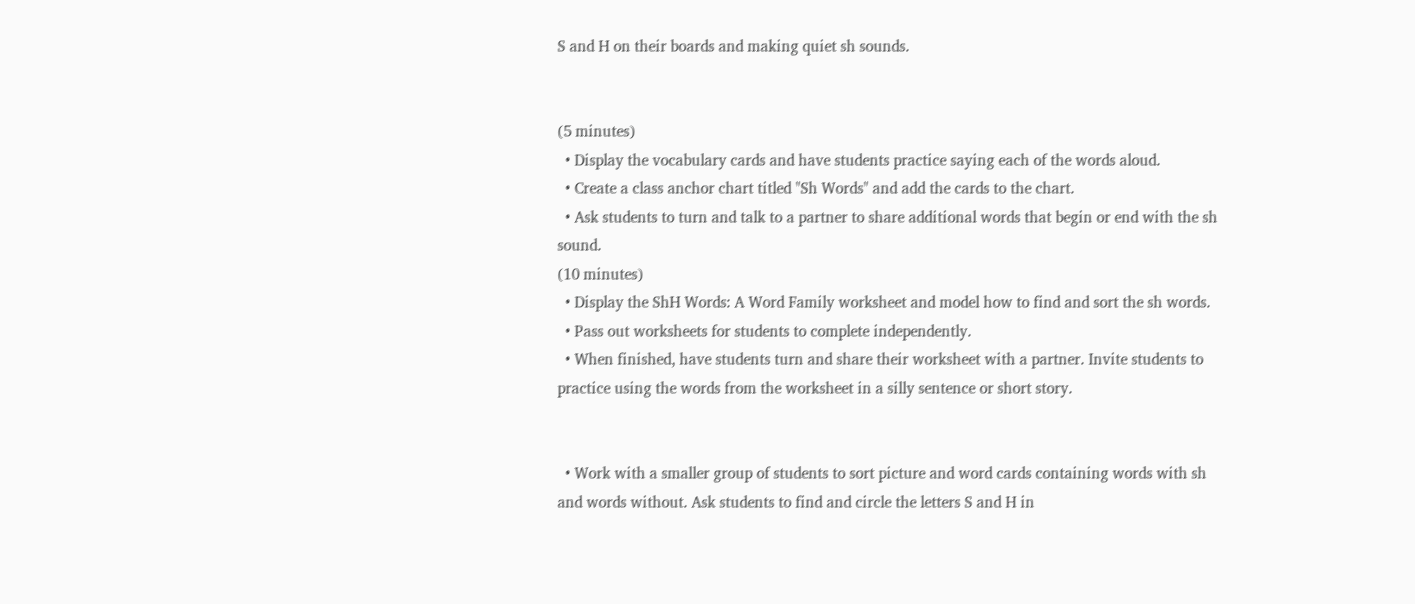S and H on their boards and making quiet sh sounds.


(5 minutes)
  • Display the vocabulary cards and have students practice saying each of the words aloud.
  • Create a class anchor chart titled "Sh Words" and add the cards to the chart.
  • Ask students to turn and talk to a partner to share additional words that begin or end with the sh sound.
(10 minutes)
  • Display the ShH Words: A Word Family worksheet and model how to find and sort the sh words.
  • Pass out worksheets for students to complete independently.
  • When finished, have students turn and share their worksheet with a partner. Invite students to practice using the words from the worksheet in a silly sentence or short story.


  • Work with a smaller group of students to sort picture and word cards containing words with sh and words without. Ask students to find and circle the letters S and H in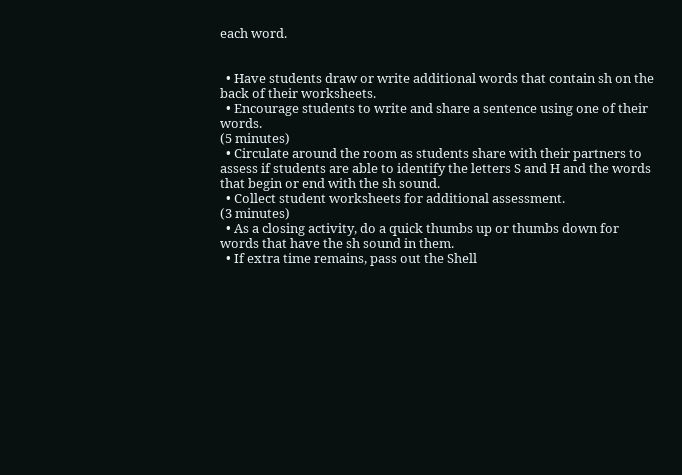each word.


  • Have students draw or write additional words that contain sh on the back of their worksheets.
  • Encourage students to write and share a sentence using one of their words.
(5 minutes)
  • Circulate around the room as students share with their partners to assess if students are able to identify the letters S and H and the words that begin or end with the sh sound.
  • Collect student worksheets for additional assessment.
(3 minutes)
  • As a closing activity, do a quick thumbs up or thumbs down for words that have the sh sound in them.
  • If extra time remains, pass out the Shell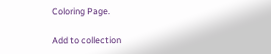Coloring Page.

Add to collection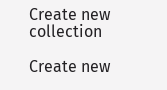Create new collection

Create new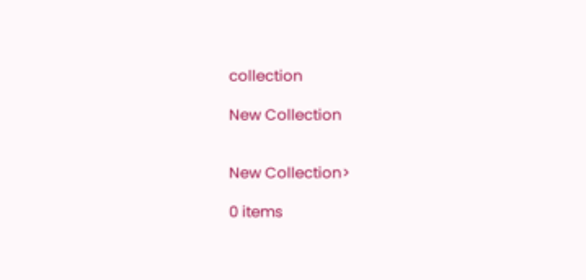collection

New Collection


New Collection>

0 items